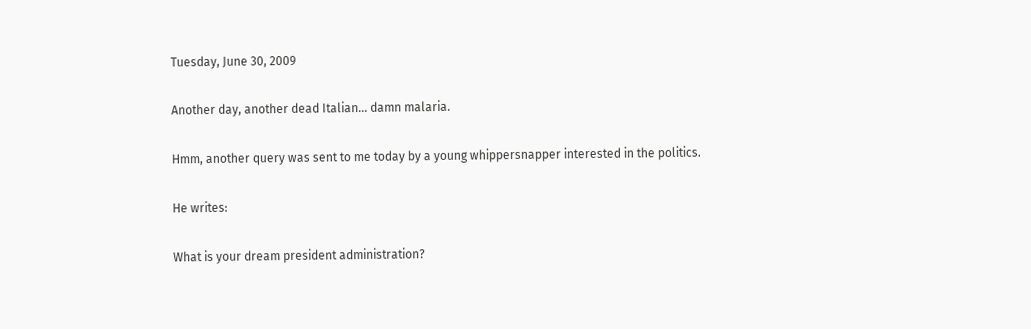Tuesday, June 30, 2009

Another day, another dead Italian... damn malaria.

Hmm, another query was sent to me today by a young whippersnapper interested in the politics.

He writes:

What is your dream president administration?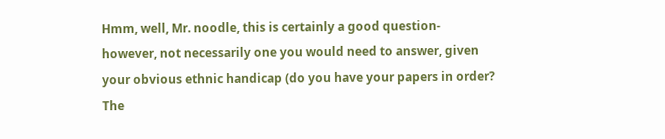Hmm, well, Mr. noodle, this is certainly a good question- however, not necessarily one you would need to answer, given your obvious ethnic handicap (do you have your papers in order? The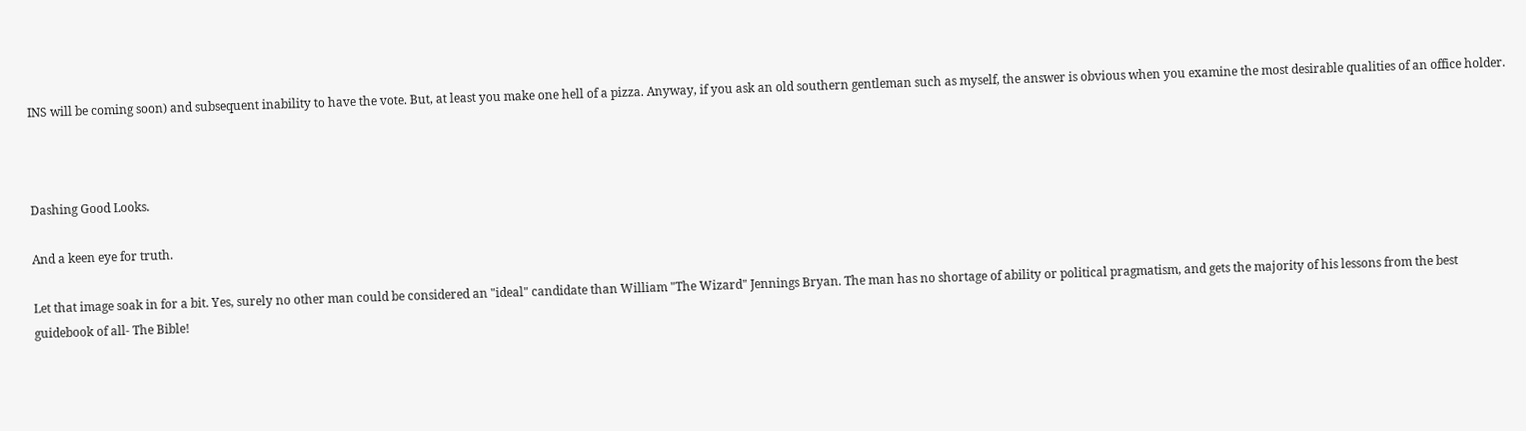INS will be coming soon) and subsequent inability to have the vote. But, at least you make one hell of a pizza. Anyway, if you ask an old southern gentleman such as myself, the answer is obvious when you examine the most desirable qualities of an office holder.



Dashing Good Looks.

And a keen eye for truth.

Let that image soak in for a bit. Yes, surely no other man could be considered an "ideal" candidate than William "The Wizard" Jennings Bryan. The man has no shortage of ability or political pragmatism, and gets the majority of his lessons from the best guidebook of all- The Bible!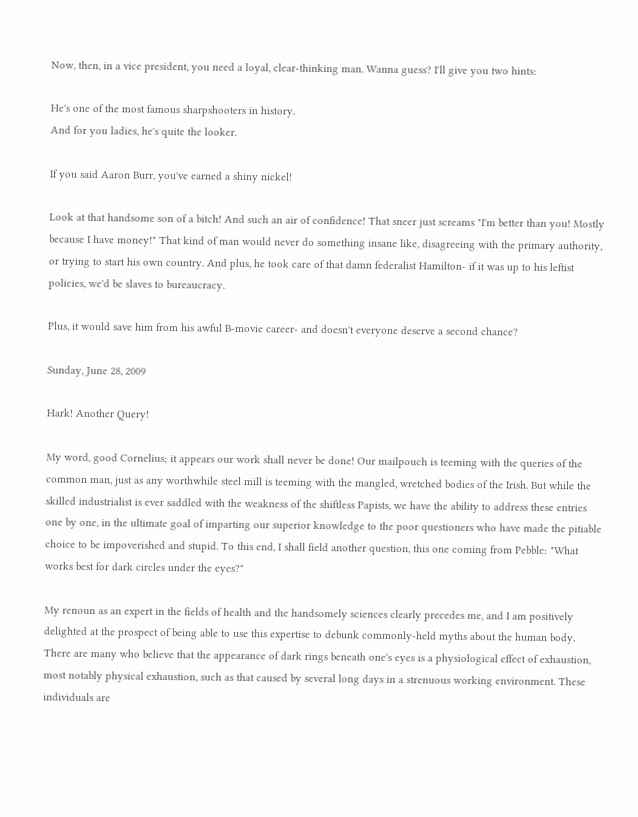Now, then, in a vice president, you need a loyal, clear-thinking man. Wanna guess? I'll give you two hints:

He's one of the most famous sharpshooters in history.
And for you ladies, he's quite the looker.

If you said Aaron Burr, you've earned a shiny nickel!

Look at that handsome son of a bitch! And such an air of confidence! That sneer just screams "I'm better than you! Mostly because I have money!" That kind of man would never do something insane like, disagreeing with the primary authority, or trying to start his own country. And plus, he took care of that damn federalist Hamilton- if it was up to his leftist policies, we'd be slaves to bureaucracy.

Plus, it would save him from his awful B-movie career- and doesn't everyone deserve a second chance?

Sunday, June 28, 2009

Hark! Another Query!

My word, good Cornelius; it appears our work shall never be done! Our mailpouch is teeming with the queries of the common man, just as any worthwhile steel mill is teeming with the mangled, wretched bodies of the Irish. But while the skilled industrialist is ever saddled with the weakness of the shiftless Papists, we have the ability to address these entries one by one, in the ultimate goal of imparting our superior knowledge to the poor questioners who have made the pitiable choice to be impoverished and stupid. To this end, I shall field another question, this one coming from Pebble: "What works best for dark circles under the eyes?"

My renoun as an expert in the fields of health and the handsomely sciences clearly precedes me, and I am positively delighted at the prospect of being able to use this expertise to debunk commonly-held myths about the human body. There are many who believe that the appearance of dark rings beneath one's eyes is a physiological effect of exhaustion, most notably physical exhaustion, such as that caused by several long days in a strenuous working environment. These individuals are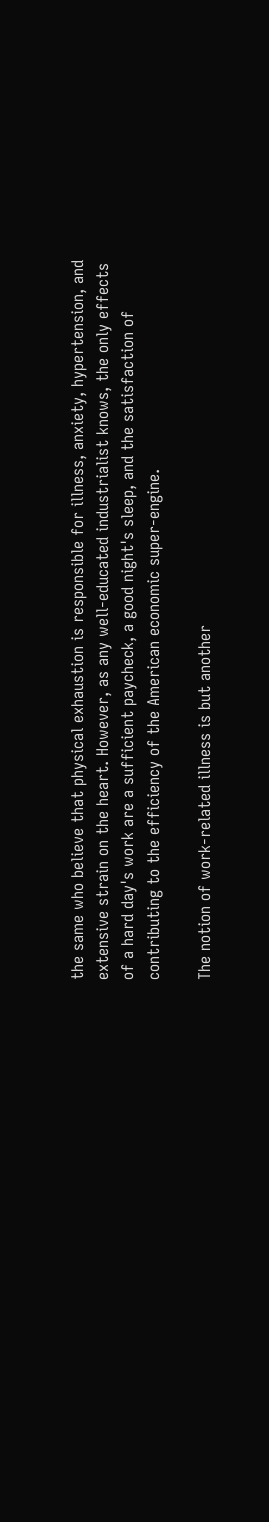the same who believe that physical exhaustion is responsible for illness, anxiety, hypertension, and extensive strain on the heart. However, as any well-educated industrialist knows, the only effects of a hard day's work are a sufficient paycheck, a good night's sleep, and the satisfaction of contributing to the efficiency of the American economic super-engine.

The notion of work-related illness is but another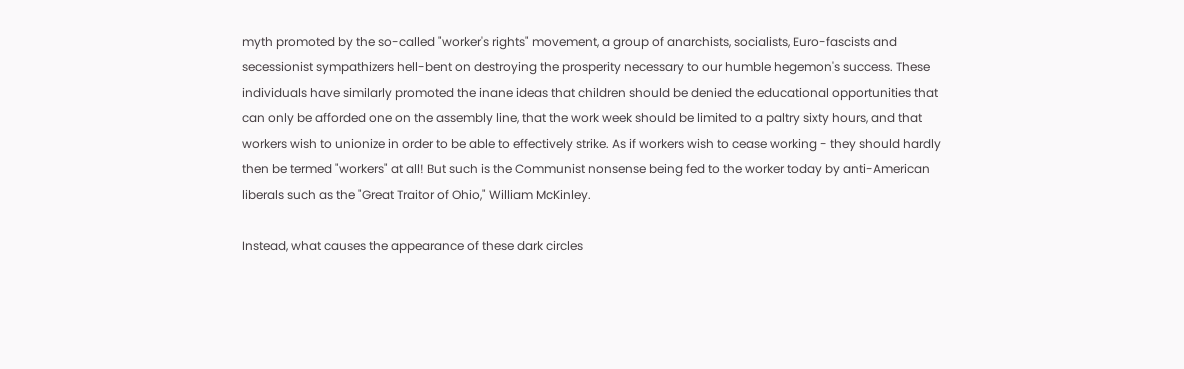myth promoted by the so-called "worker's rights" movement, a group of anarchists, socialists, Euro-fascists and secessionist sympathizers hell-bent on destroying the prosperity necessary to our humble hegemon's success. These individuals have similarly promoted the inane ideas that children should be denied the educational opportunities that can only be afforded one on the assembly line, that the work week should be limited to a paltry sixty hours, and that workers wish to unionize in order to be able to effectively strike. As if workers wish to cease working - they should hardly then be termed "workers" at all! But such is the Communist nonsense being fed to the worker today by anti-American liberals such as the "Great Traitor of Ohio," William McKinley.

Instead, what causes the appearance of these dark circles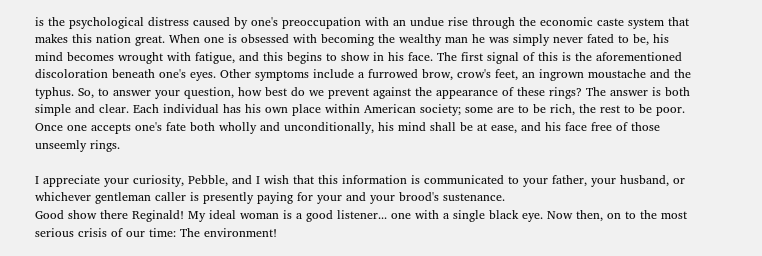is the psychological distress caused by one's preoccupation with an undue rise through the economic caste system that makes this nation great. When one is obsessed with becoming the wealthy man he was simply never fated to be, his mind becomes wrought with fatigue, and this begins to show in his face. The first signal of this is the aforementioned discoloration beneath one's eyes. Other symptoms include a furrowed brow, crow's feet, an ingrown moustache and the typhus. So, to answer your question, how best do we prevent against the appearance of these rings? The answer is both simple and clear. Each individual has his own place within American society; some are to be rich, the rest to be poor. Once one accepts one's fate both wholly and unconditionally, his mind shall be at ease, and his face free of those unseemly rings.

I appreciate your curiosity, Pebble, and I wish that this information is communicated to your father, your husband, or whichever gentleman caller is presently paying for your and your brood's sustenance.
Good show there Reginald! My ideal woman is a good listener... one with a single black eye. Now then, on to the most serious crisis of our time: The environment!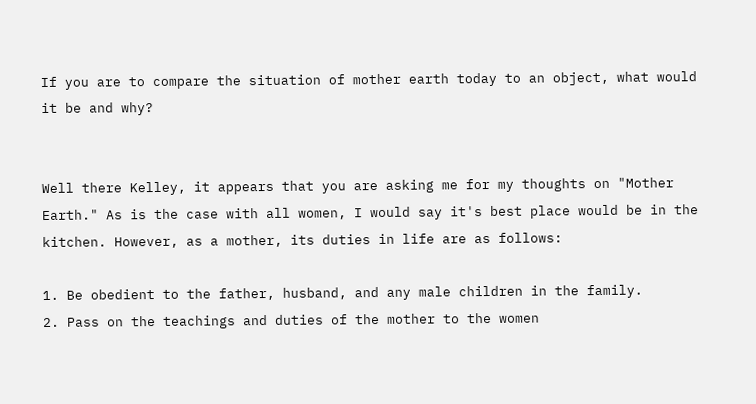If you are to compare the situation of mother earth today to an object, what would it be and why?


Well there Kelley, it appears that you are asking me for my thoughts on "Mother Earth." As is the case with all women, I would say it's best place would be in the kitchen. However, as a mother, its duties in life are as follows:

1. Be obedient to the father, husband, and any male children in the family.
2. Pass on the teachings and duties of the mother to the women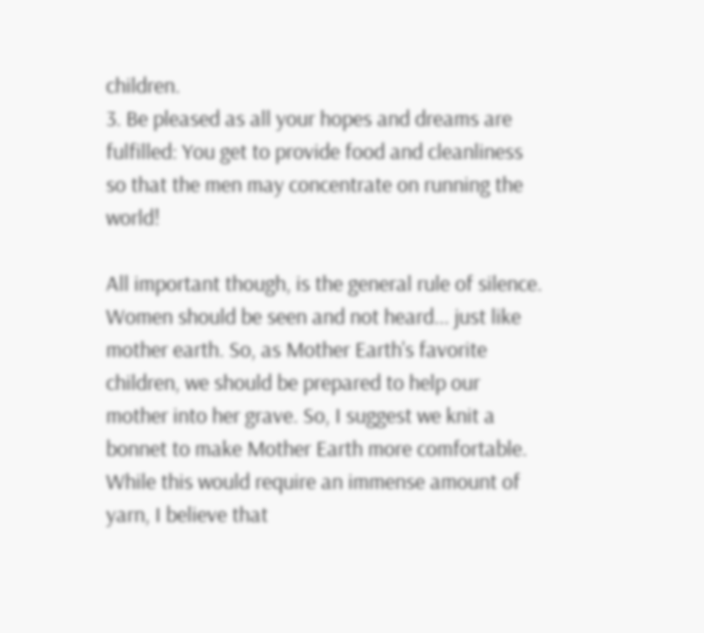children.
3. Be pleased as all your hopes and dreams are fulfilled: You get to provide food and cleanliness so that the men may concentrate on running the world!

All important though, is the general rule of silence. Women should be seen and not heard... just like mother earth. So, as Mother Earth's favorite children, we should be prepared to help our mother into her grave. So, I suggest we knit a bonnet to make Mother Earth more comfortable. While this would require an immense amount of yarn, I believe that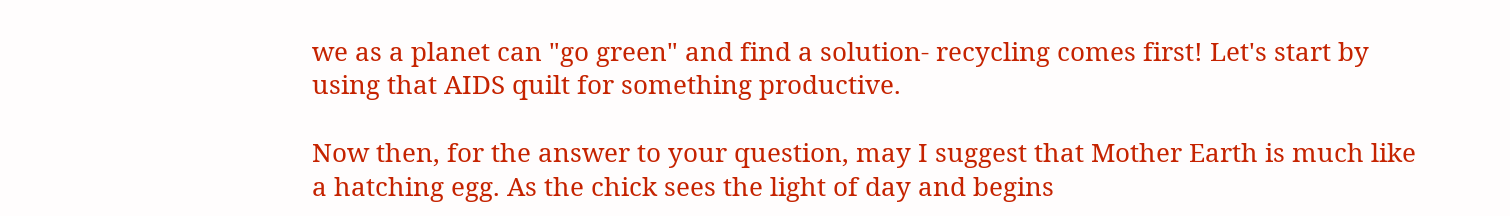we as a planet can "go green" and find a solution- recycling comes first! Let's start by using that AIDS quilt for something productive.

Now then, for the answer to your question, may I suggest that Mother Earth is much like a hatching egg. As the chick sees the light of day and begins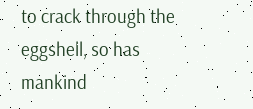to crack through the eggshell, so has mankind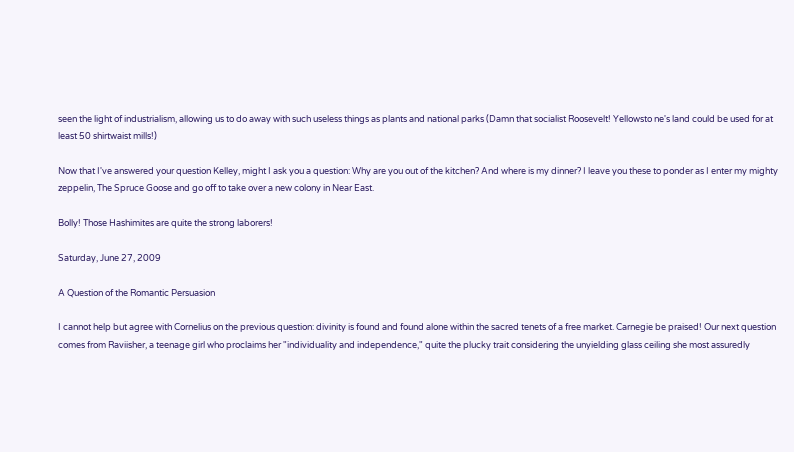seen the light of industrialism, allowing us to do away with such useless things as plants and national parks (Damn that socialist Roosevelt! Yellowsto ne's land could be used for at least 50 shirtwaist mills!)

Now that I've answered your question Kelley, might I ask you a question: Why are you out of the kitchen? And where is my dinner? I leave you these to ponder as I enter my mighty zeppelin, The Spruce Goose and go off to take over a new colony in Near East.

Bolly! Those Hashimites are quite the strong laborers!

Saturday, June 27, 2009

A Question of the Romantic Persuasion

I cannot help but agree with Cornelius on the previous question: divinity is found and found alone within the sacred tenets of a free market. Carnegie be praised! Our next question comes from Raviisher, a teenage girl who proclaims her "individuality and independence," quite the plucky trait considering the unyielding glass ceiling she most assuredly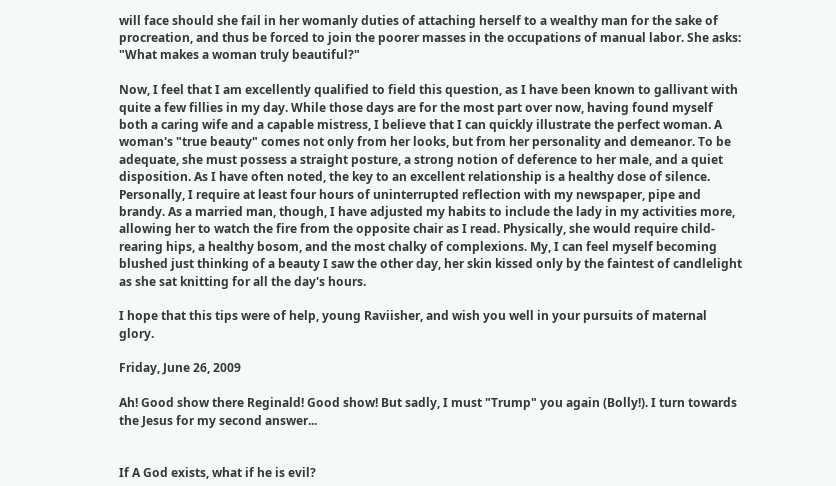will face should she fail in her womanly duties of attaching herself to a wealthy man for the sake of procreation, and thus be forced to join the poorer masses in the occupations of manual labor. She asks: "What makes a woman truly beautiful?"

Now, I feel that I am excellently qualified to field this question, as I have been known to gallivant with quite a few fillies in my day. While those days are for the most part over now, having found myself both a caring wife and a capable mistress, I believe that I can quickly illustrate the perfect woman. A woman's "true beauty" comes not only from her looks, but from her personality and demeanor. To be adequate, she must possess a straight posture, a strong notion of deference to her male, and a quiet disposition. As I have often noted, the key to an excellent relationship is a healthy dose of silence. Personally, I require at least four hours of uninterrupted reflection with my newspaper, pipe and brandy. As a married man, though, I have adjusted my habits to include the lady in my activities more, allowing her to watch the fire from the opposite chair as I read. Physically, she would require child-rearing hips, a healthy bosom, and the most chalky of complexions. My, I can feel myself becoming blushed just thinking of a beauty I saw the other day, her skin kissed only by the faintest of candlelight as she sat knitting for all the day's hours.

I hope that this tips were of help, young Raviisher, and wish you well in your pursuits of maternal glory.

Friday, June 26, 2009

Ah! Good show there Reginald! Good show! But sadly, I must "Trump" you again (Bolly!). I turn towards the Jesus for my second answer...


If A God exists, what if he is evil?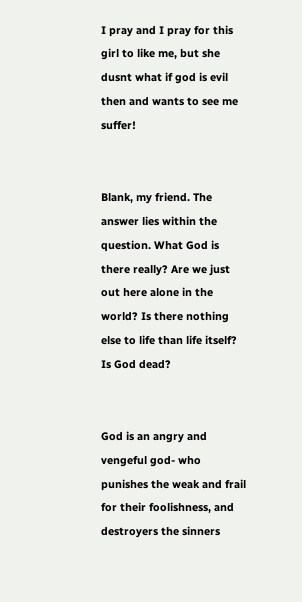I pray and I pray for this girl to like me, but she dusnt what if god is evil then and wants to see me suffer!


Blank, my friend. The answer lies within the question. What God is there really? Are we just out here alone in the world? Is there nothing else to life than life itself? Is God dead?


God is an angry and vengeful god- who punishes the weak and frail for their foolishness, and destroyers the sinners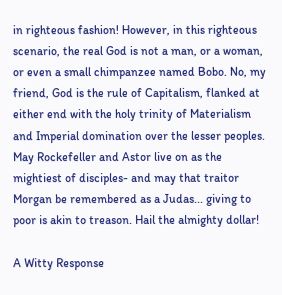in righteous fashion! However, in this righteous scenario, the real God is not a man, or a woman, or even a small chimpanzee named Bobo. No, my friend, God is the rule of Capitalism, flanked at either end with the holy trinity of Materialism and Imperial domination over the lesser peoples. May Rockefeller and Astor live on as the mightiest of disciples- and may that traitor Morgan be remembered as a Judas... giving to poor is akin to treason. Hail the almighty dollar!

A Witty Response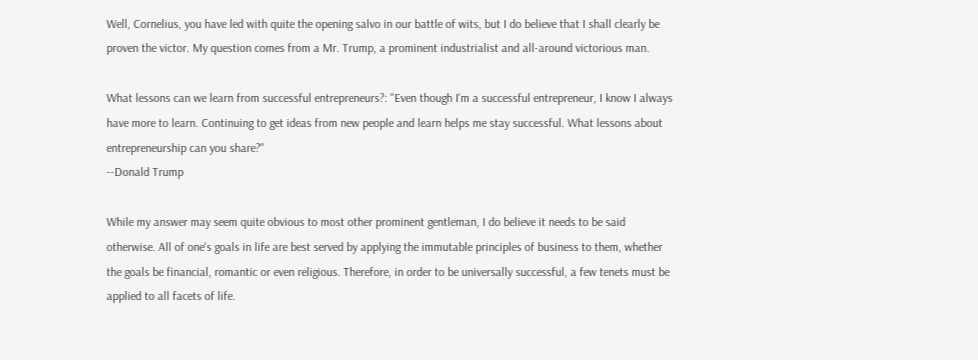Well, Cornelius, you have led with quite the opening salvo in our battle of wits, but I do believe that I shall clearly be proven the victor. My question comes from a Mr. Trump, a prominent industrialist and all-around victorious man.

What lessons can we learn from successful entrepreneurs?: "Even though I'm a successful entrepreneur, I know I always have more to learn. Continuing to get ideas from new people and learn helps me stay successful. What lessons about entrepreneurship can you share?"
--Donald Trump

While my answer may seem quite obvious to most other prominent gentleman, I do believe it needs to be said otherwise. All of one's goals in life are best served by applying the immutable principles of business to them, whether the goals be financial, romantic or even religious. Therefore, in order to be universally successful, a few tenets must be applied to all facets of life.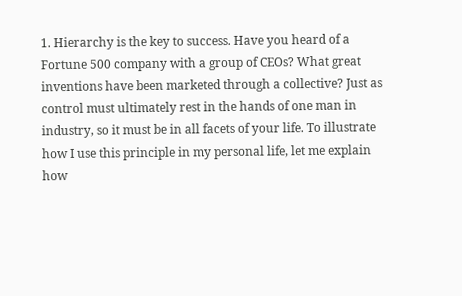1. Hierarchy is the key to success. Have you heard of a Fortune 500 company with a group of CEOs? What great inventions have been marketed through a collective? Just as control must ultimately rest in the hands of one man in industry, so it must be in all facets of your life. To illustrate how I use this principle in my personal life, let me explain how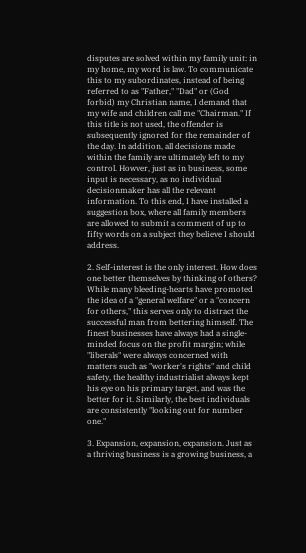disputes are solved within my family unit: in my home, my word is law. To communicate this to my subordinates, instead of being referred to as "Father," "Dad" or (God forbid) my Christian name, I demand that my wife and children call me "Chairman." If this title is not used, the offender is subsequently ignored for the remainder of the day. In addition, all decisions made within the family are ultimately left to my control. Howver, just as in business, some input is necessary, as no individual decisionmaker has all the relevant information. To this end, I have installed a suggestion box, where all family members are allowed to submit a comment of up to fifty words on a subject they believe I should address.

2. Self-interest is the only interest. How does one better themselves by thinking of others? While many bleeding-hearts have promoted the idea of a "general welfare" or a "concern for others," this serves only to distract the successful man from bettering himself. The finest businesses have always had a single-minded focus on the profit margin; while "liberals" were always concerned with matters such as "worker's rights" and child safety, the healthy industrialist always kept his eye on his primary target, and was the better for it. Similarly, the best individuals are consistently "looking out for number one."

3. Expansion, expansion, expansion. Just as a thriving business is a growing business, a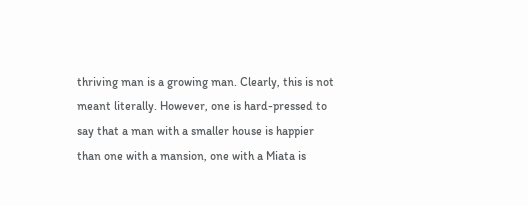thriving man is a growing man. Clearly, this is not meant literally. However, one is hard-pressed to say that a man with a smaller house is happier than one with a mansion, one with a Miata is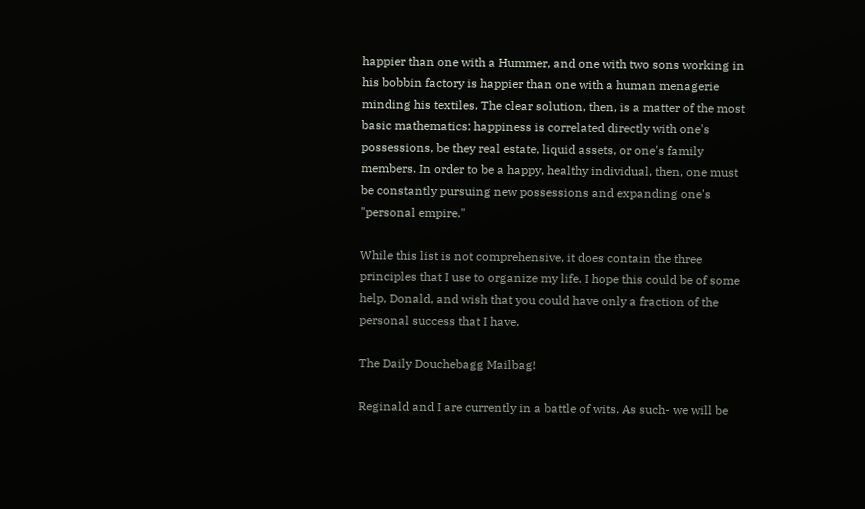happier than one with a Hummer, and one with two sons working in his bobbin factory is happier than one with a human menagerie minding his textiles. The clear solution, then, is a matter of the most basic mathematics: happiness is correlated directly with one's possessions, be they real estate, liquid assets, or one's family members. In order to be a happy, healthy individual, then, one must be constantly pursuing new possessions and expanding one's "personal empire."

While this list is not comprehensive, it does contain the three principles that I use to organize my life. I hope this could be of some help, Donald, and wish that you could have only a fraction of the personal success that I have.

The Daily Douchebagg Mailbag!

Reginald and I are currently in a battle of wits. As such- we will be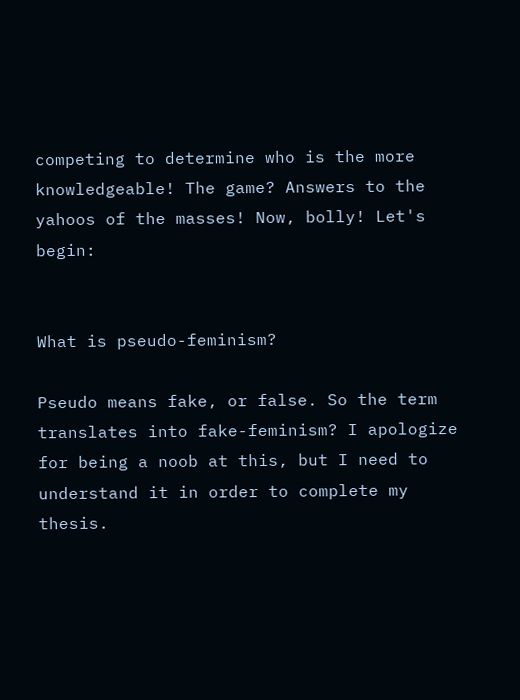competing to determine who is the more knowledgeable! The game? Answers to the yahoos of the masses! Now, bolly! Let's begin:


What is pseudo-feminism?

Pseudo means fake, or false. So the term translates into fake-feminism? I apologize for being a noob at this, but I need to understand it in order to complete my thesis.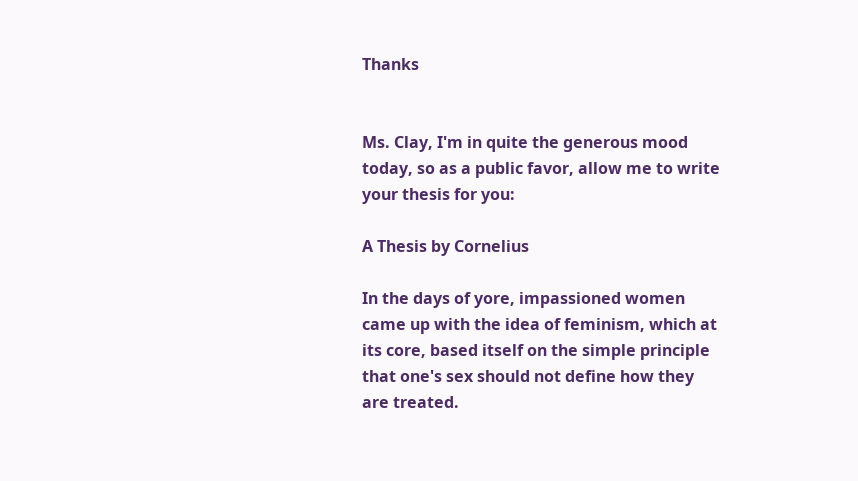Thanks


Ms. Clay, I'm in quite the generous mood today, so as a public favor, allow me to write your thesis for you:

A Thesis by Cornelius

In the days of yore, impassioned women came up with the idea of feminism, which at its core, based itself on the simple principle that one's sex should not define how they are treated.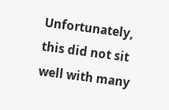Unfortunately, this did not sit well with many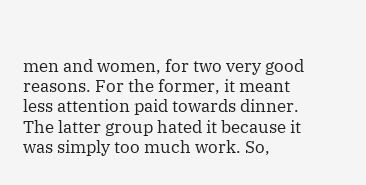men and women, for two very good reasons. For the former, it meant less attention paid towards dinner. The latter group hated it because it was simply too much work. So,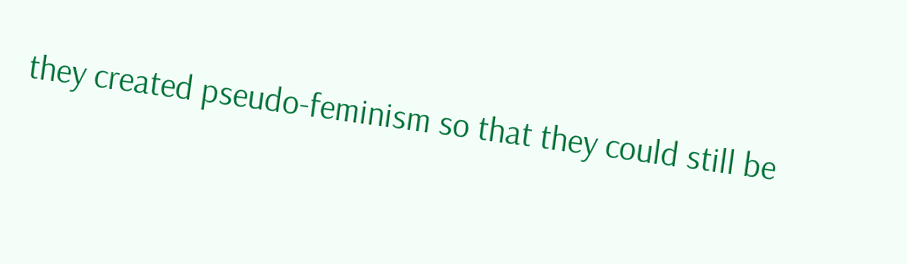they created pseudo-feminism so that they could still be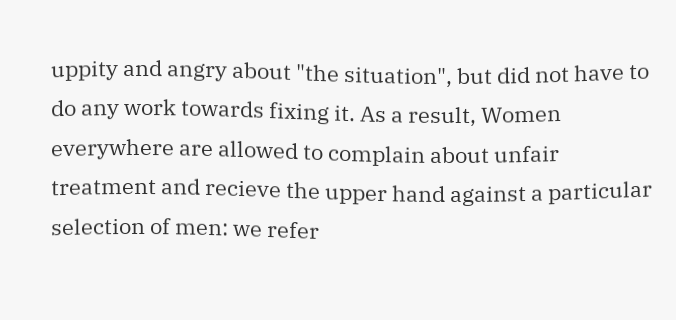uppity and angry about "the situation", but did not have to do any work towards fixing it. As a result, Women everywhere are allowed to complain about unfair treatment and recieve the upper hand against a particular selection of men: we refer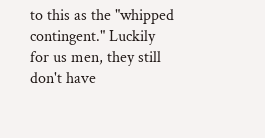to this as the "whipped contingent." Luckily for us men, they still don't have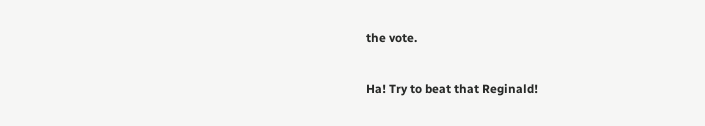the vote.

Ha! Try to beat that Reginald!